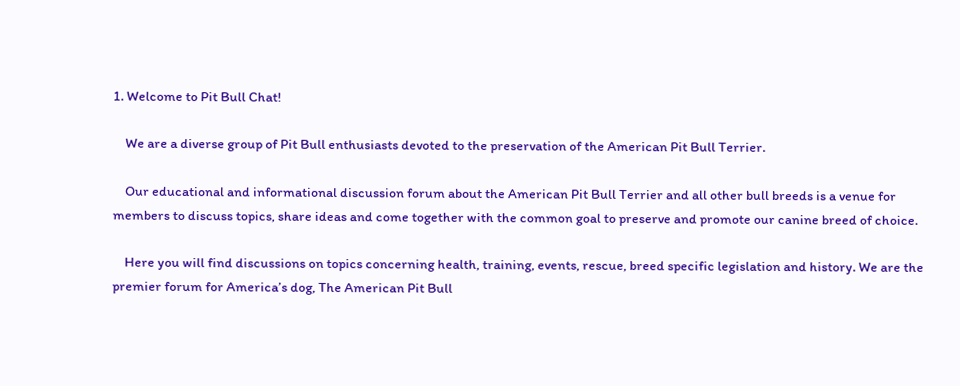1. Welcome to Pit Bull Chat!

    We are a diverse group of Pit Bull enthusiasts devoted to the preservation of the American Pit Bull Terrier.

    Our educational and informational discussion forum about the American Pit Bull Terrier and all other bull breeds is a venue for members to discuss topics, share ideas and come together with the common goal to preserve and promote our canine breed of choice.

    Here you will find discussions on topics concerning health, training, events, rescue, breed specific legislation and history. We are the premier forum for America’s dog, The American Pit Bull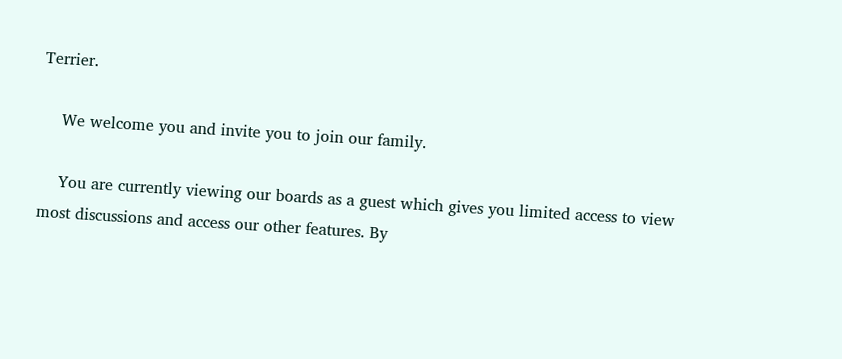Terrier.

    We welcome you and invite you to join our family.

    You are currently viewing our boards as a guest which gives you limited access to view most discussions and access our other features. By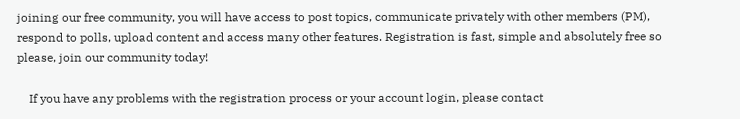joining our free community, you will have access to post topics, communicate privately with other members (PM), respond to polls, upload content and access many other features. Registration is fast, simple and absolutely free so please, join our community today!

    If you have any problems with the registration process or your account login, please contact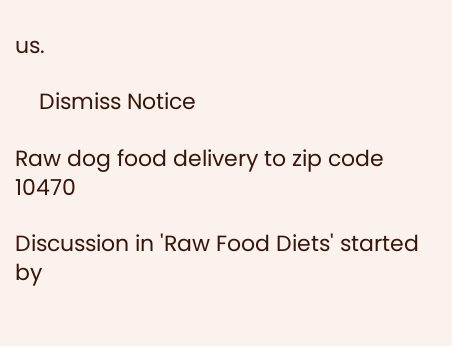us.

    Dismiss Notice

Raw dog food delivery to zip code 10470

Discussion in 'Raw Food Diets' started by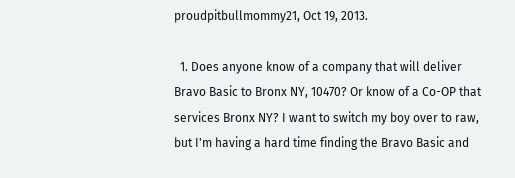proudpitbullmommy21, Oct 19, 2013.

  1. Does anyone know of a company that will deliver Bravo Basic to Bronx NY, 10470? Or know of a Co-OP that services Bronx NY? I want to switch my boy over to raw, but I'm having a hard time finding the Bravo Basic and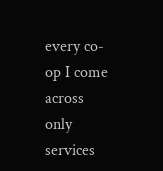every co-op I come across only services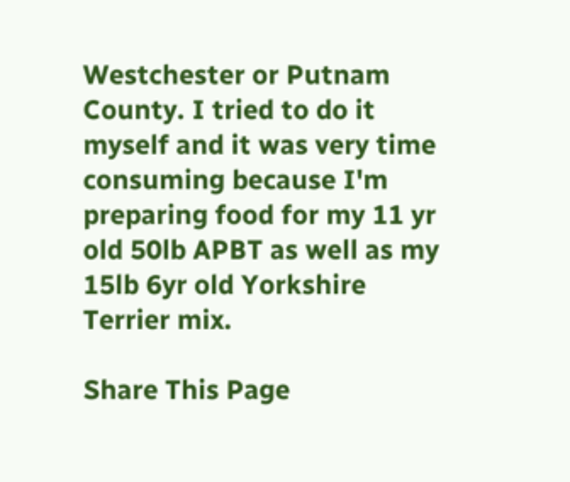Westchester or Putnam County. I tried to do it myself and it was very time consuming because I'm preparing food for my 11 yr old 50lb APBT as well as my 15lb 6yr old Yorkshire Terrier mix.

Share This Page